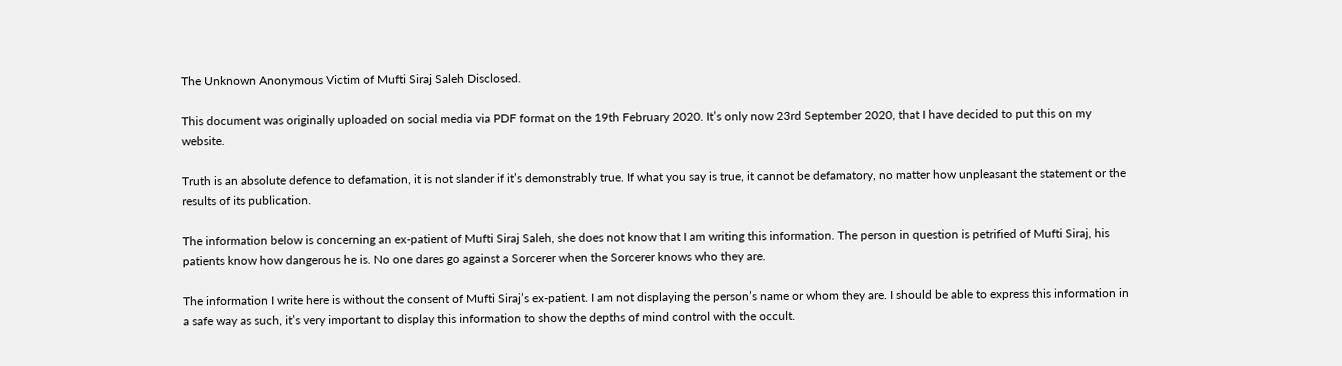The Unknown Anonymous Victim of Mufti Siraj Saleh Disclosed.

This document was originally uploaded on social media via PDF format on the 19th February 2020. It’s only now 23rd September 2020, that I have decided to put this on my website.

Truth is an absolute defence to defamation, it is not slander if it’s demonstrably true. If what you say is true, it cannot be defamatory, no matter how unpleasant the statement or the results of its publication.

The information below is concerning an ex-patient of Mufti Siraj Saleh, she does not know that I am writing this information. The person in question is petrified of Mufti Siraj, his patients know how dangerous he is. No one dares go against a Sorcerer when the Sorcerer knows who they are.

The information I write here is without the consent of Mufti Siraj’s ex-patient. I am not displaying the person’s name or whom they are. I should be able to express this information in a safe way as such, it’s very important to display this information to show the depths of mind control with the occult.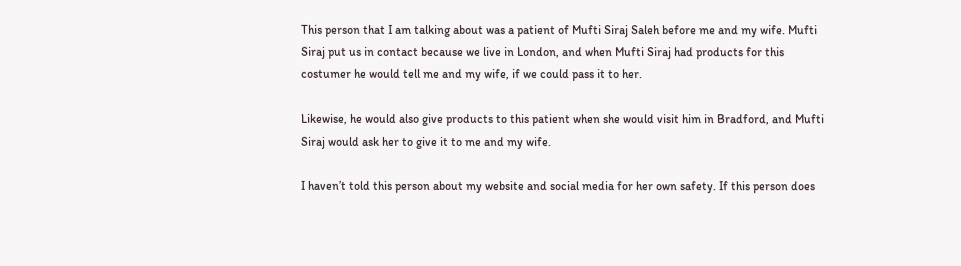This person that I am talking about was a patient of Mufti Siraj Saleh before me and my wife. Mufti Siraj put us in contact because we live in London, and when Mufti Siraj had products for this costumer he would tell me and my wife, if we could pass it to her.

Likewise, he would also give products to this patient when she would visit him in Bradford, and Mufti Siraj would ask her to give it to me and my wife.

I haven’t told this person about my website and social media for her own safety. If this person does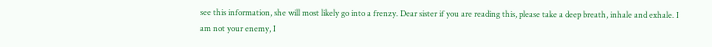see this information, she will most likely go into a frenzy. Dear sister if you are reading this, please take a deep breath, inhale and exhale. I am not your enemy, I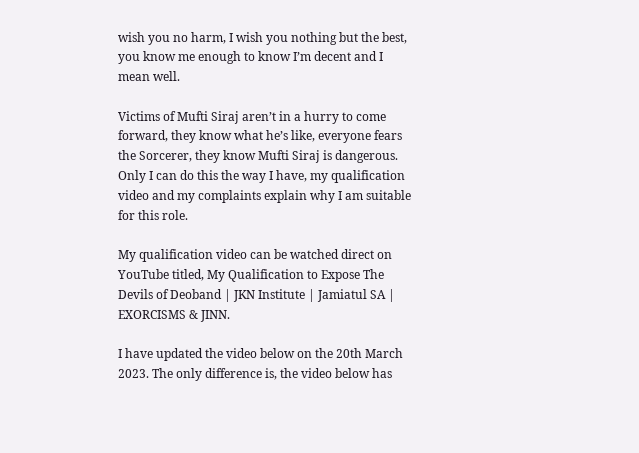wish you no harm, I wish you nothing but the best, you know me enough to know I’m decent and I mean well.

Victims of Mufti Siraj aren’t in a hurry to come forward, they know what he’s like, everyone fears the Sorcerer, they know Mufti Siraj is dangerous. Only I can do this the way I have, my qualification video and my complaints explain why I am suitable for this role.

My qualification video can be watched direct on YouTube titled, My Qualification to Expose The Devils of Deoband | JKN Institute | Jamiatul SA | EXORCISMS & JINN.

I have updated the video below on the 20th March 2023. The only difference is, the video below has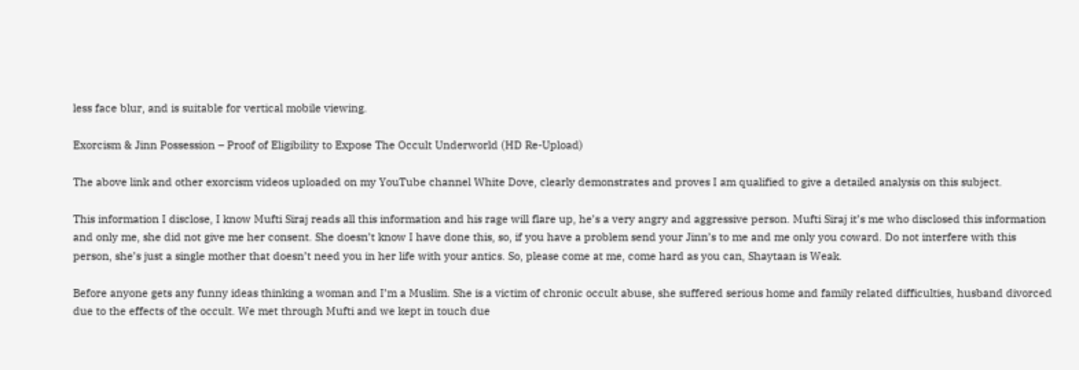less face blur, and is suitable for vertical mobile viewing.

Exorcism & Jinn Possession – Proof of Eligibility to Expose The Occult Underworld (HD Re-Upload)

The above link and other exorcism videos uploaded on my YouTube channel White Dove, clearly demonstrates and proves I am qualified to give a detailed analysis on this subject.

This information I disclose, I know Mufti Siraj reads all this information and his rage will flare up, he’s a very angry and aggressive person. Mufti Siraj it’s me who disclosed this information and only me, she did not give me her consent. She doesn’t know I have done this, so, if you have a problem send your Jinn’s to me and me only you coward. Do not interfere with this person, she’s just a single mother that doesn’t need you in her life with your antics. So, please come at me, come hard as you can, Shaytaan is Weak.

Before anyone gets any funny ideas thinking a woman and I’m a Muslim. She is a victim of chronic occult abuse, she suffered serious home and family related difficulties, husband divorced due to the effects of the occult. We met through Mufti and we kept in touch due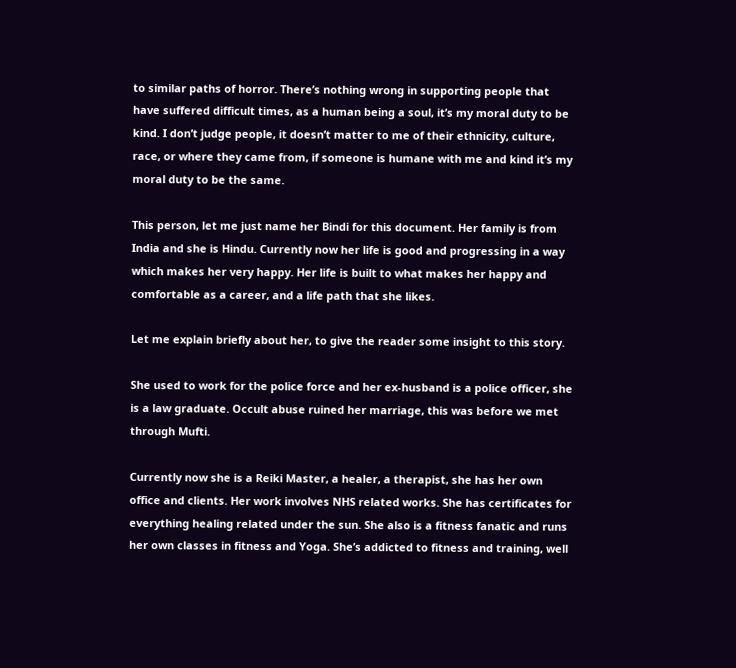to similar paths of horror. There’s nothing wrong in supporting people that have suffered difficult times, as a human being a soul, it’s my moral duty to be kind. I don’t judge people, it doesn’t matter to me of their ethnicity, culture, race, or where they came from, if someone is humane with me and kind it’s my moral duty to be the same.

This person, let me just name her Bindi for this document. Her family is from India and she is Hindu. Currently now her life is good and progressing in a way which makes her very happy. Her life is built to what makes her happy and comfortable as a career, and a life path that she likes.

Let me explain briefly about her, to give the reader some insight to this story.

She used to work for the police force and her ex-husband is a police officer, she is a law graduate. Occult abuse ruined her marriage, this was before we met through Mufti.

Currently now she is a Reiki Master, a healer, a therapist, she has her own office and clients. Her work involves NHS related works. She has certificates for everything healing related under the sun. She also is a fitness fanatic and runs her own classes in fitness and Yoga. She’s addicted to fitness and training, well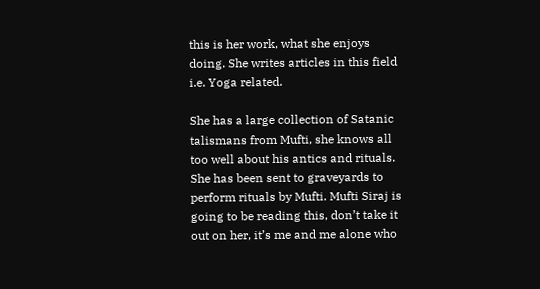this is her work, what she enjoys doing. She writes articles in this field i.e. Yoga related.

She has a large collection of Satanic talismans from Mufti, she knows all too well about his antics and rituals. She has been sent to graveyards to perform rituals by Mufti. Mufti Siraj is going to be reading this, don’t take it out on her, it’s me and me alone who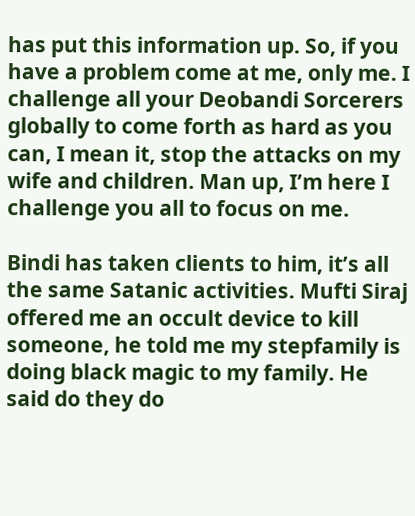has put this information up. So, if you have a problem come at me, only me. I challenge all your Deobandi Sorcerers globally to come forth as hard as you can, I mean it, stop the attacks on my wife and children. Man up, I’m here I challenge you all to focus on me.

Bindi has taken clients to him, it’s all the same Satanic activities. Mufti Siraj offered me an occult device to kill someone, he told me my stepfamily is doing black magic to my family. He said do they do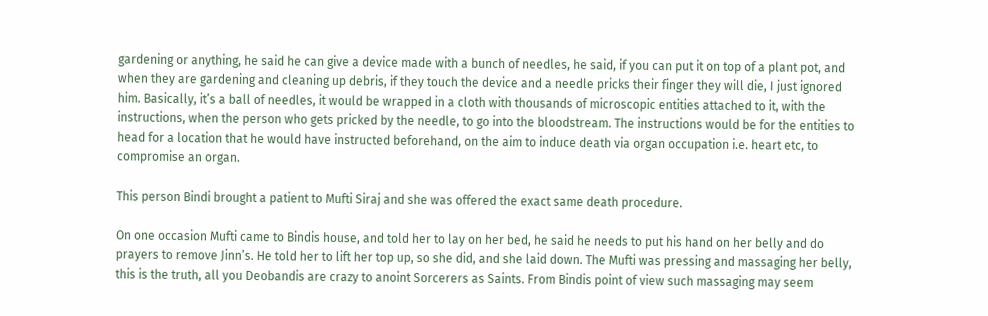gardening or anything, he said he can give a device made with a bunch of needles, he said, if you can put it on top of a plant pot, and when they are gardening and cleaning up debris, if they touch the device and a needle pricks their finger they will die, I just ignored him. Basically, it’s a ball of needles, it would be wrapped in a cloth with thousands of microscopic entities attached to it, with the instructions, when the person who gets pricked by the needle, to go into the bloodstream. The instructions would be for the entities to head for a location that he would have instructed beforehand, on the aim to induce death via organ occupation i.e. heart etc, to compromise an organ.

This person Bindi brought a patient to Mufti Siraj and she was offered the exact same death procedure.

On one occasion Mufti came to Bindis house, and told her to lay on her bed, he said he needs to put his hand on her belly and do prayers to remove Jinn’s. He told her to lift her top up, so she did, and she laid down. The Mufti was pressing and massaging her belly, this is the truth, all you Deobandis are crazy to anoint Sorcerers as Saints. From Bindis point of view such massaging may seem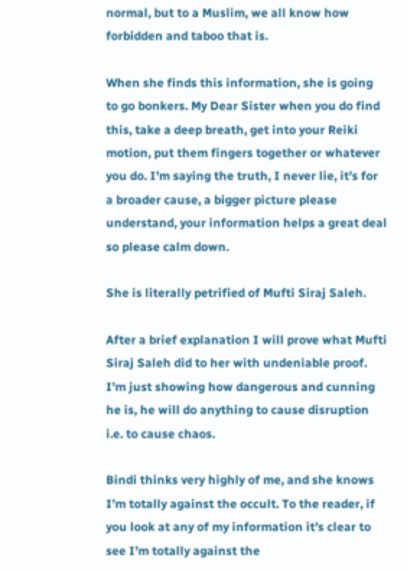normal, but to a Muslim, we all know how forbidden and taboo that is.

When she finds this information, she is going to go bonkers. My Dear Sister when you do find this, take a deep breath, get into your Reiki motion, put them fingers together or whatever you do. I’m saying the truth, I never lie, it’s for a broader cause, a bigger picture please understand, your information helps a great deal so please calm down.

She is literally petrified of Mufti Siraj Saleh.

After a brief explanation I will prove what Mufti Siraj Saleh did to her with undeniable proof. I’m just showing how dangerous and cunning he is, he will do anything to cause disruption i.e. to cause chaos.

Bindi thinks very highly of me, and she knows I’m totally against the occult. To the reader, if you look at any of my information it’s clear to see I’m totally against the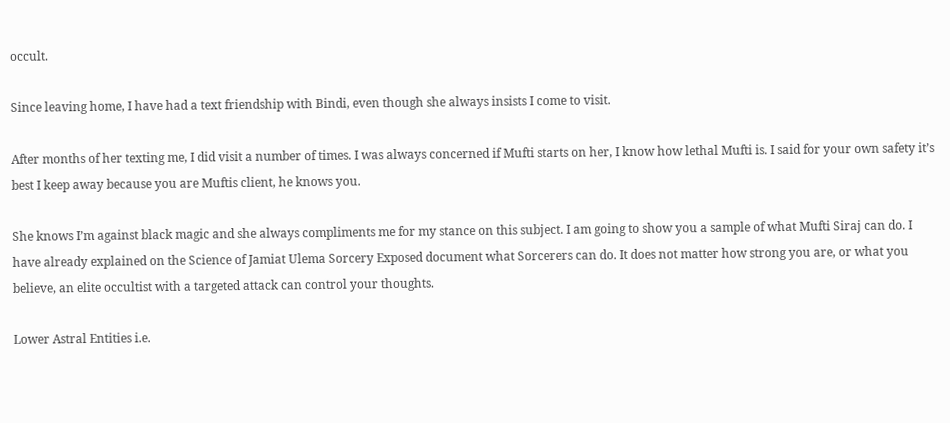occult.

Since leaving home, I have had a text friendship with Bindi, even though she always insists I come to visit.

After months of her texting me, I did visit a number of times. I was always concerned if Mufti starts on her, I know how lethal Mufti is. I said for your own safety it’s best I keep away because you are Muftis client, he knows you.

She knows I’m against black magic and she always compliments me for my stance on this subject. I am going to show you a sample of what Mufti Siraj can do. I have already explained on the Science of Jamiat Ulema Sorcery Exposed document what Sorcerers can do. It does not matter how strong you are, or what you believe, an elite occultist with a targeted attack can control your thoughts.

Lower Astral Entities i.e.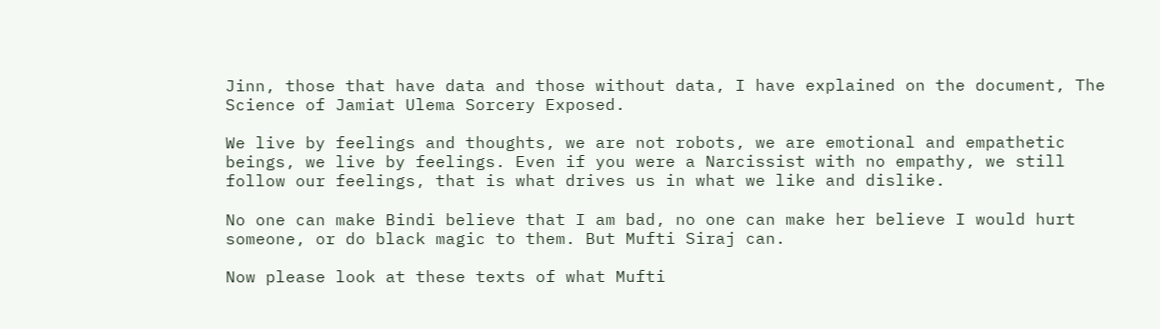Jinn, those that have data and those without data, I have explained on the document, The Science of Jamiat Ulema Sorcery Exposed.

We live by feelings and thoughts, we are not robots, we are emotional and empathetic beings, we live by feelings. Even if you were a Narcissist with no empathy, we still follow our feelings, that is what drives us in what we like and dislike.

No one can make Bindi believe that I am bad, no one can make her believe I would hurt someone, or do black magic to them. But Mufti Siraj can.

Now please look at these texts of what Mufti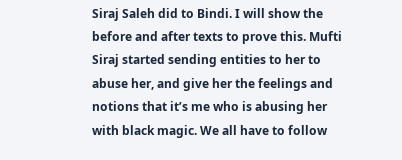Siraj Saleh did to Bindi. I will show the before and after texts to prove this. Mufti Siraj started sending entities to her to abuse her, and give her the feelings and notions that it’s me who is abusing her with black magic. We all have to follow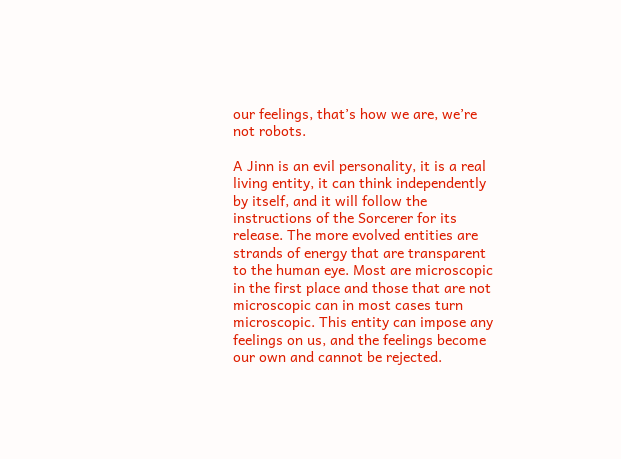our feelings, that’s how we are, we’re not robots.

A Jinn is an evil personality, it is a real living entity, it can think independently by itself, and it will follow the instructions of the Sorcerer for its release. The more evolved entities are strands of energy that are transparent to the human eye. Most are microscopic in the first place and those that are not microscopic can in most cases turn microscopic. This entity can impose any feelings on us, and the feelings become our own and cannot be rejected.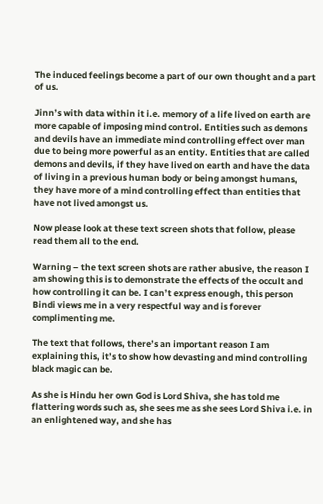The induced feelings become a part of our own thought and a part of us.

Jinn’s with data within it i.e. memory of a life lived on earth are more capable of imposing mind control. Entities such as demons and devils have an immediate mind controlling effect over man due to being more powerful as an entity. Entities that are called demons and devils, if they have lived on earth and have the data of living in a previous human body or being amongst humans, they have more of a mind controlling effect than entities that have not lived amongst us.

Now please look at these text screen shots that follow, please read them all to the end.

Warning – the text screen shots are rather abusive, the reason I am showing this is to demonstrate the effects of the occult and how controlling it can be. I can’t express enough, this person Bindi views me in a very respectful way and is forever complimenting me.

The text that follows, there’s an important reason I am explaining this, it’s to show how devasting and mind controlling black magic can be.

As she is Hindu her own God is Lord Shiva, she has told me flattering words such as, she sees me as she sees Lord Shiva i.e. in an enlightened way, and she has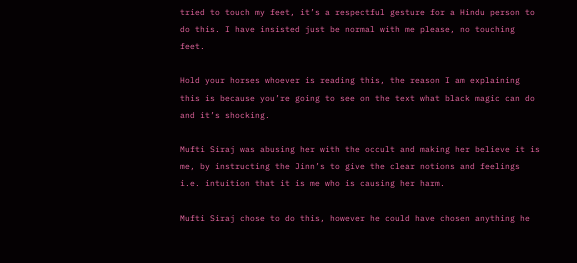tried to touch my feet, it’s a respectful gesture for a Hindu person to do this. I have insisted just be normal with me please, no touching feet.

Hold your horses whoever is reading this, the reason I am explaining this is because you’re going to see on the text what black magic can do and it’s shocking.

Mufti Siraj was abusing her with the occult and making her believe it is me, by instructing the Jinn’s to give the clear notions and feelings i.e. intuition that it is me who is causing her harm.

Mufti Siraj chose to do this, however he could have chosen anything he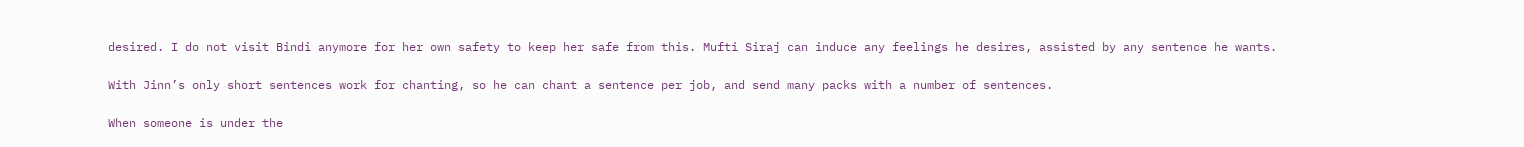desired. I do not visit Bindi anymore for her own safety to keep her safe from this. Mufti Siraj can induce any feelings he desires, assisted by any sentence he wants.

With Jinn’s only short sentences work for chanting, so he can chant a sentence per job, and send many packs with a number of sentences.

When someone is under the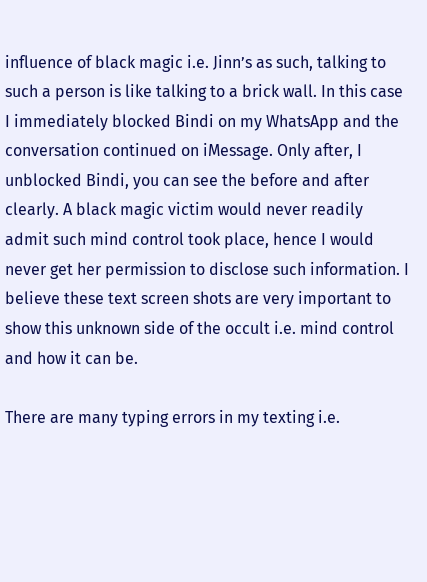influence of black magic i.e. Jinn’s as such, talking to such a person is like talking to a brick wall. In this case I immediately blocked Bindi on my WhatsApp and the conversation continued on iMessage. Only after, I unblocked Bindi, you can see the before and after clearly. A black magic victim would never readily admit such mind control took place, hence I would never get her permission to disclose such information. I believe these text screen shots are very important to show this unknown side of the occult i.e. mind control and how it can be.

There are many typing errors in my texting i.e.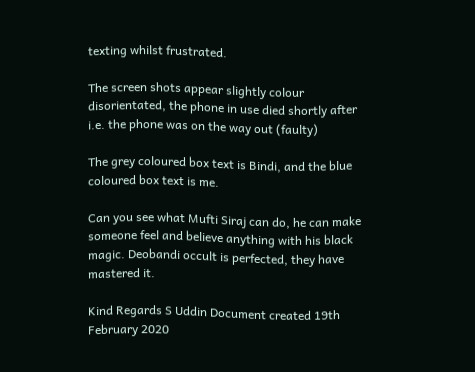texting whilst frustrated.

The screen shots appear slightly colour disorientated, the phone in use died shortly after i.e. the phone was on the way out (faulty)

The grey coloured box text is Bindi, and the blue coloured box text is me.

Can you see what Mufti Siraj can do, he can make someone feel and believe anything with his black magic. Deobandi occult is perfected, they have mastered it.

Kind Regards S Uddin Document created 19th February 2020